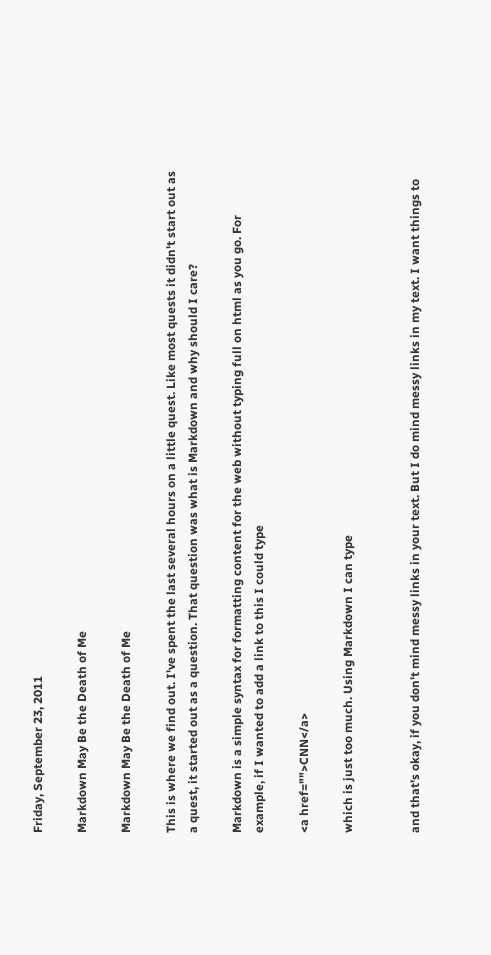Friday, September 23, 2011

Markdown May Be the Death of Me

Markdown May Be the Death of Me

This is where we find out. I've spent the last several hours on a little quest. Like most quests it didn't start out as a quest, it started out as a question. That question was what is Markdown and why should I care?

Markdown is a simple syntax for formatting content for the web without typing full on html as you go. For example, if I wanted to add a link to this I could type

<a href="">CNN</a>

which is just too much. Using Markdown I can type


and that's okay, if you don't mind messy links in your text. But I do mind messy links in my text. I want things to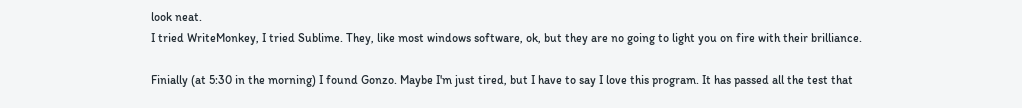look neat.
I tried WriteMonkey, I tried Sublime. They, like most windows software, ok, but they are no going to light you on fire with their brilliance.

Finially (at 5:30 in the morning) I found Gonzo. Maybe I'm just tired, but I have to say I love this program. It has passed all the test that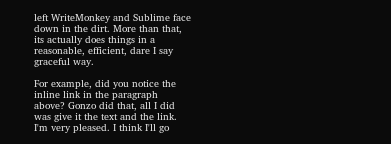left WriteMonkey and Sublime face down in the dirt. More than that, its actually does things in a reasonable, efficient, dare I say graceful way.

For example, did you notice the inline link in the paragraph above? Gonzo did that, all I did was give it the text and the link.
I'm very pleased. I think I'll go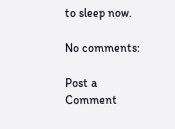to sleep now.

No comments:

Post a Comment